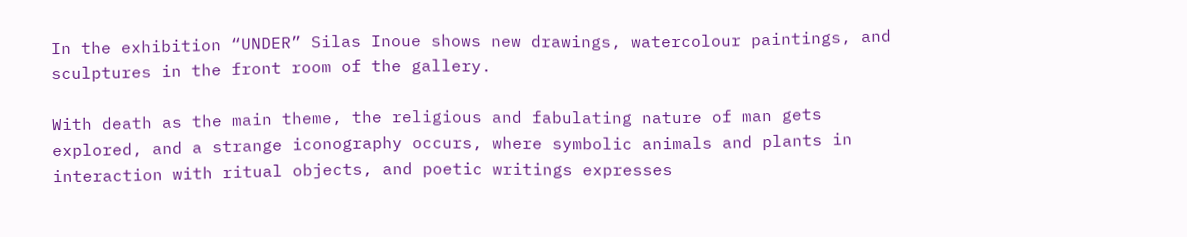In the exhibition “UNDER” Silas Inoue shows new drawings, watercolour paintings, and sculptures in the front room of the gallery.

With death as the main theme, the religious and fabulating nature of man gets explored, and a strange iconography occurs, where symbolic animals and plants in interaction with ritual objects, and poetic writings expresses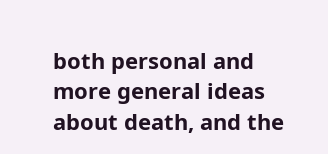both personal and more general ideas about death, and the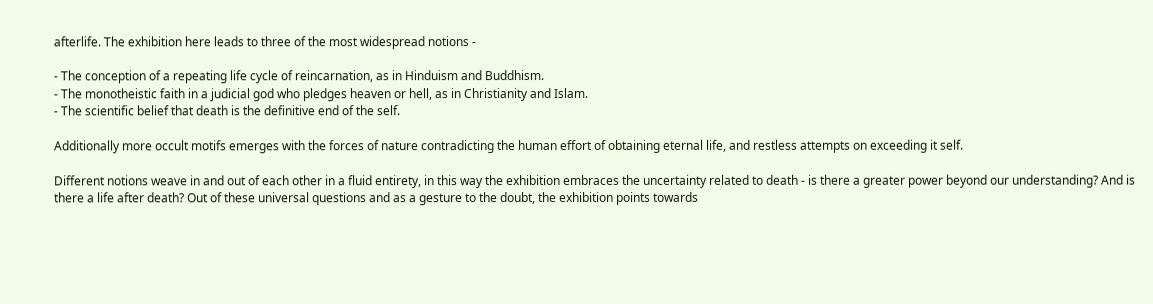afterlife. The exhibition here leads to three of the most widespread notions -

- The conception of a repeating life cycle of reincarnation, as in Hinduism and Buddhism.
- The monotheistic faith in a judicial god who pledges heaven or hell, as in Christianity and Islam.
- The scientific belief that death is the definitive end of the self.

Additionally more occult motifs emerges with the forces of nature contradicting the human effort of obtaining eternal life, and restless attempts on exceeding it self.

Different notions weave in and out of each other in a fluid entirety, in this way the exhibition embraces the uncertainty related to death - is there a greater power beyond our understanding? And is there a life after death? Out of these universal questions and as a gesture to the doubt, the exhibition points towards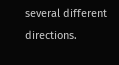several different directions.